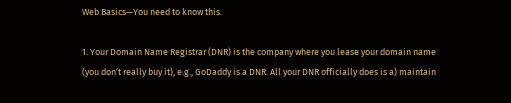Web Basics—You need to know this.

1. Your Domain Name Registrar (DNR) is the company where you lease your domain name (you don’t really buy it), e.g., GoDaddy is a DNR. All your DNR officially does is a) maintain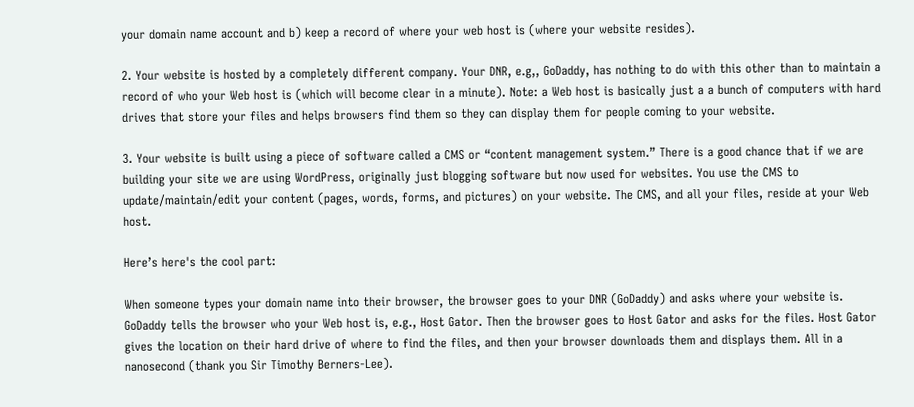your domain name account and b) keep a record of where your web host is (where your website resides).

2. Your website is hosted by a completely different company. Your DNR, e.g,, GoDaddy, has nothing to do with this other than to maintain a record of who your Web host is (which will become clear in a minute). Note: a Web host is basically just a a bunch of computers with hard drives that store your files and helps browsers find them so they can display them for people coming to your website.

3. Your website is built using a piece of software called a CMS or “content management system.” There is a good chance that if we are building your site we are using WordPress, originally just blogging software but now used for websites. You use the CMS to update/maintain/edit your content (pages, words, forms, and pictures) on your website. The CMS, and all your files, reside at your Web host.

Here’s here's the cool part:

When someone types your domain name into their browser, the browser goes to your DNR (GoDaddy) and asks where your website is. GoDaddy tells the browser who your Web host is, e.g., Host Gator. Then the browser goes to Host Gator and asks for the files. Host Gator gives the location on their hard drive of where to find the files, and then your browser downloads them and displays them. All in a nanosecond (thank you Sir Timothy Berners-Lee).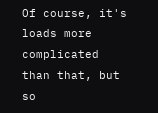Of course, it's loads more complicated than that, but so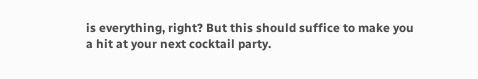is everything, right? But this should suffice to make you a hit at your next cocktail party.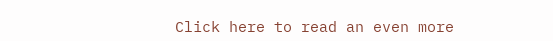Click here to read an even more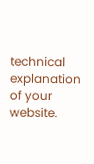technical explanation of your website.